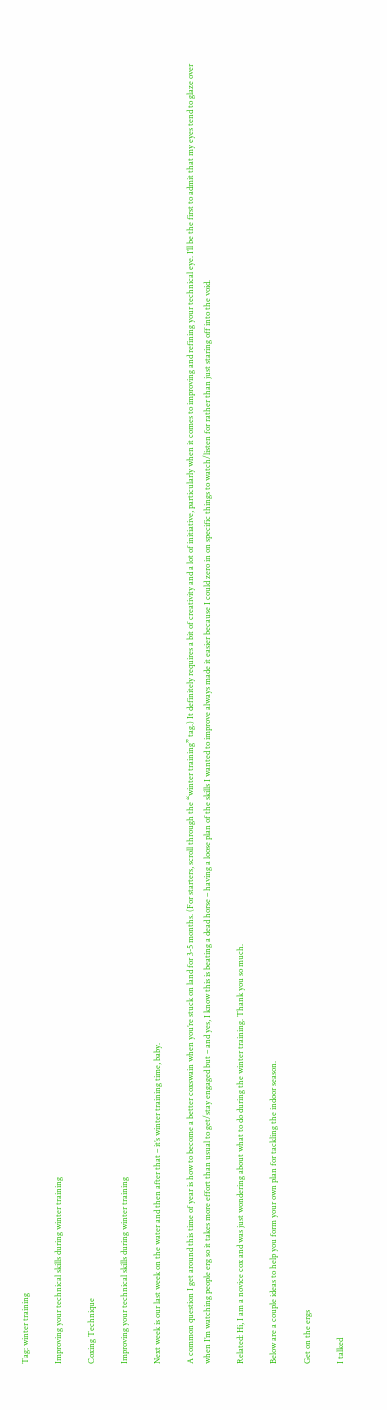Tag: winter training

Improving your technical skills during winter training

Coxing Technique

Improving your technical skills during winter training

Next week is our last week on the water and then after that – it’s winter training time, baby.

A common question I get around this time of year is how to become a better coxswain when you’re stuck on land for 3-5 months. (For starters, scroll through the “winter training” tag.) It definitely requires a bit of creativity and a lot of initiative, particularly when it comes to improving and refining your technical eye. I’ll be the first to admit that my eyes tend to glaze over when I’m watching people erg so it takes more effort than usual to get/stay engaged but – and yes, I know this is beating a dead horse – having a loose plan of the skills I wanted to improve always made it easier because I could zero in on specific things to watch/listen for rather than just staring off into the void.

Related: Hi, I am a novice cox and was just wondering about what to do during the winter training. Thank you so much.

Below are a couple ideas to help you form your own plan for tackling the indoor season.

Get on the ergs

I talked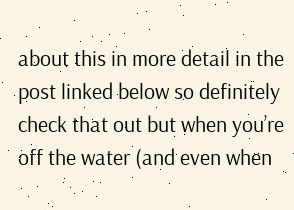about this in more detail in the post linked below so definitely check that out but when you’re off the water (and even when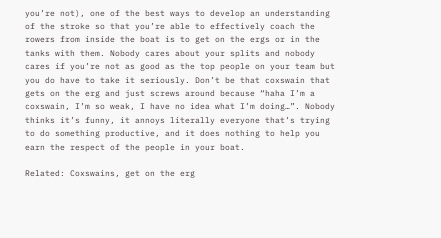you’re not), one of the best ways to develop an understanding of the stroke so that you’re able to effectively coach the rowers from inside the boat is to get on the ergs or in the tanks with them. Nobody cares about your splits and nobody cares if you’re not as good as the top people on your team but you do have to take it seriously. Don’t be that coxswain that gets on the erg and just screws around because “haha I’m a coxswain, I’m so weak, I have no idea what I’m doing…”. Nobody thinks it’s funny, it annoys literally everyone that’s trying to do something productive, and it does nothing to help you earn the respect of the people in your boat.

Related: Coxswains, get on the erg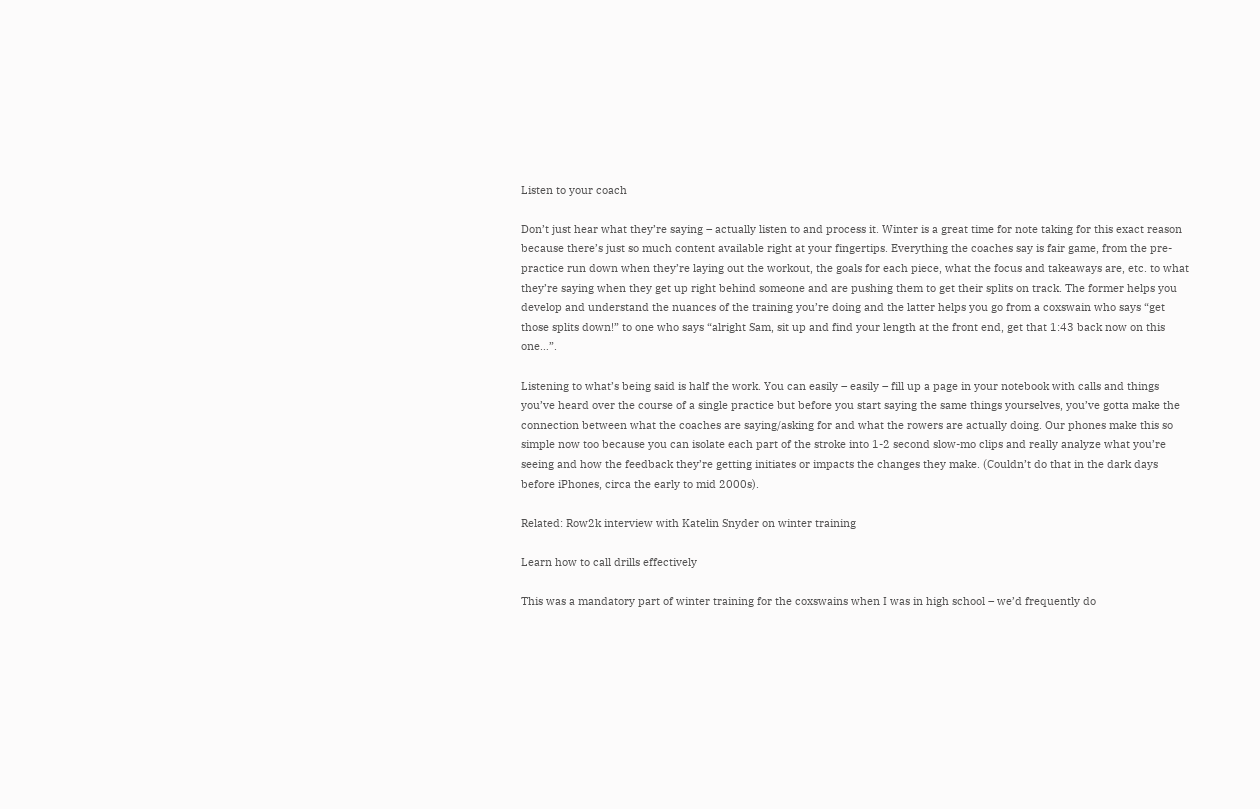Listen to your coach

Don’t just hear what they’re saying – actually listen to and process it. Winter is a great time for note taking for this exact reason because there’s just so much content available right at your fingertips. Everything the coaches say is fair game, from the pre-practice run down when they’re laying out the workout, the goals for each piece, what the focus and takeaways are, etc. to what they’re saying when they get up right behind someone and are pushing them to get their splits on track. The former helps you develop and understand the nuances of the training you’re doing and the latter helps you go from a coxswain who says “get those splits down!” to one who says “alright Sam, sit up and find your length at the front end, get that 1:43 back now on this one…”.

Listening to what’s being said is half the work. You can easily – easily – fill up a page in your notebook with calls and things you’ve heard over the course of a single practice but before you start saying the same things yourselves, you’ve gotta make the connection between what the coaches are saying/asking for and what the rowers are actually doing. Our phones make this so simple now too because you can isolate each part of the stroke into 1-2 second slow-mo clips and really analyze what you’re seeing and how the feedback they’re getting initiates or impacts the changes they make. (Couldn’t do that in the dark days before iPhones, circa the early to mid 2000s).

Related: Row2k interview with Katelin Snyder on winter training

Learn how to call drills effectively

This was a mandatory part of winter training for the coxswains when I was in high school – we’d frequently do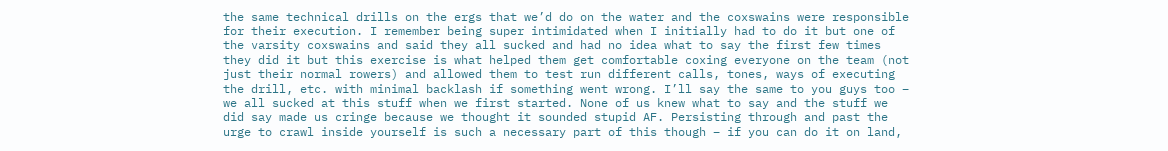the same technical drills on the ergs that we’d do on the water and the coxswains were responsible for their execution. I remember being super intimidated when I initially had to do it but one of the varsity coxswains and said they all sucked and had no idea what to say the first few times they did it but this exercise is what helped them get comfortable coxing everyone on the team (not just their normal rowers) and allowed them to test run different calls, tones, ways of executing the drill, etc. with minimal backlash if something went wrong. I’ll say the same to you guys too – we all sucked at this stuff when we first started. None of us knew what to say and the stuff we did say made us cringe because we thought it sounded stupid AF. Persisting through and past the urge to crawl inside yourself is such a necessary part of this though – if you can do it on land,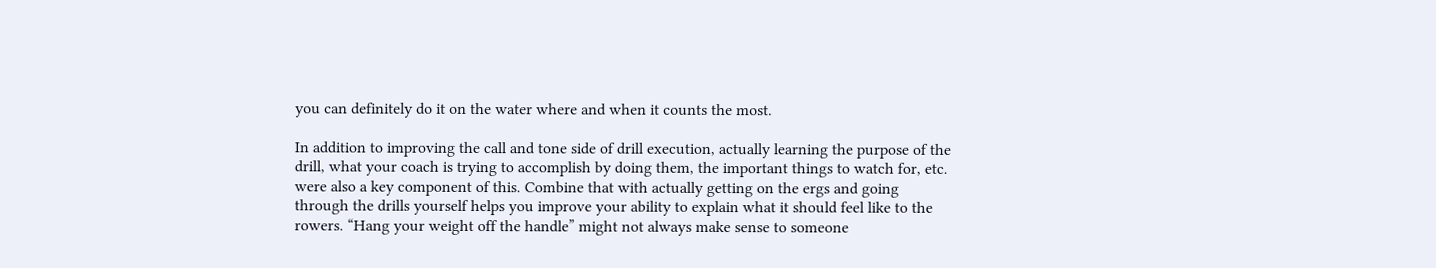you can definitely do it on the water where and when it counts the most.

In addition to improving the call and tone side of drill execution, actually learning the purpose of the drill, what your coach is trying to accomplish by doing them, the important things to watch for, etc. were also a key component of this. Combine that with actually getting on the ergs and going through the drills yourself helps you improve your ability to explain what it should feel like to the rowers. “Hang your weight off the handle” might not always make sense to someone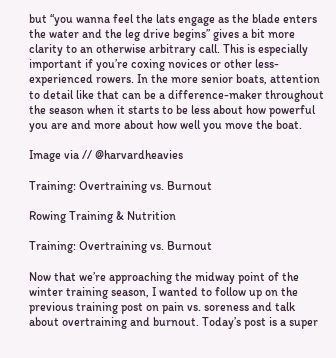but “you wanna feel the lats engage as the blade enters the water and the leg drive begins” gives a bit more clarity to an otherwise arbitrary call. This is especially important if you’re coxing novices or other less-experienced rowers. In the more senior boats, attention to detail like that can be a difference-maker throughout the season when it starts to be less about how powerful you are and more about how well you move the boat.

Image via // @harvardheavies

Training: Overtraining vs. Burnout

Rowing Training & Nutrition

Training: Overtraining vs. Burnout

Now that we’re approaching the midway point of the winter training season, I wanted to follow up on the previous training post on pain vs. soreness and talk about overtraining and burnout. Today’s post is a super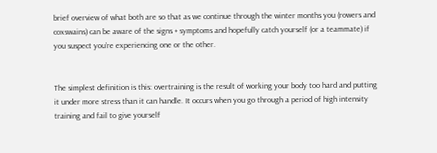brief overview of what both are so that as we continue through the winter months you (rowers and coxswains) can be aware of the signs + symptoms and hopefully catch yourself (or a teammate) if you suspect you’re experiencing one or the other.


The simplest definition is this: overtraining is the result of working your body too hard and putting it under more stress than it can handle. It occurs when you go through a period of high intensity training and fail to give yourself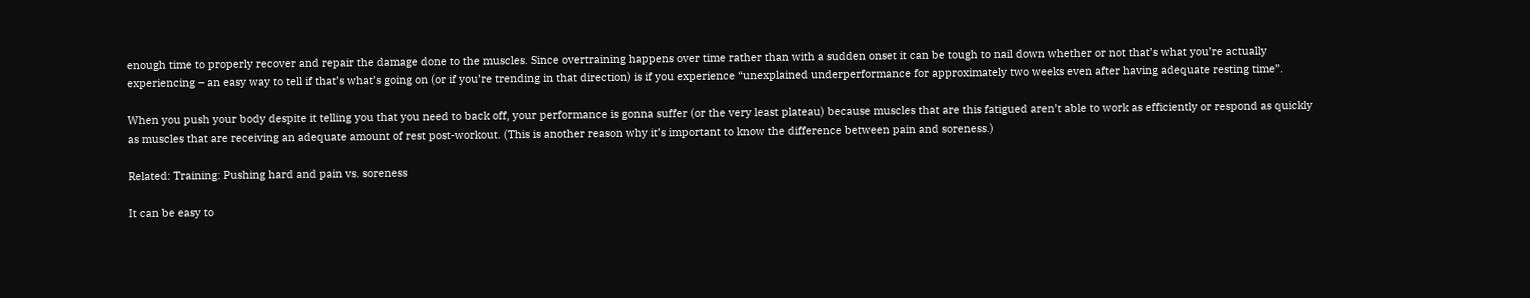enough time to properly recover and repair the damage done to the muscles. Since overtraining happens over time rather than with a sudden onset it can be tough to nail down whether or not that’s what you’re actually experiencing – an easy way to tell if that’s what’s going on (or if you’re trending in that direction) is if you experience “unexplained underperformance for approximately two weeks even after having adequate resting time”.

When you push your body despite it telling you that you need to back off, your performance is gonna suffer (or the very least plateau) because muscles that are this fatigued aren’t able to work as efficiently or respond as quickly as muscles that are receiving an adequate amount of rest post-workout. (This is another reason why it’s important to know the difference between pain and soreness.)

Related: Training: Pushing hard and pain vs. soreness

It can be easy to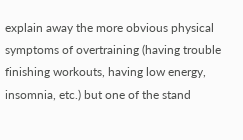explain away the more obvious physical symptoms of overtraining (having trouble finishing workouts, having low energy, insomnia, etc.) but one of the stand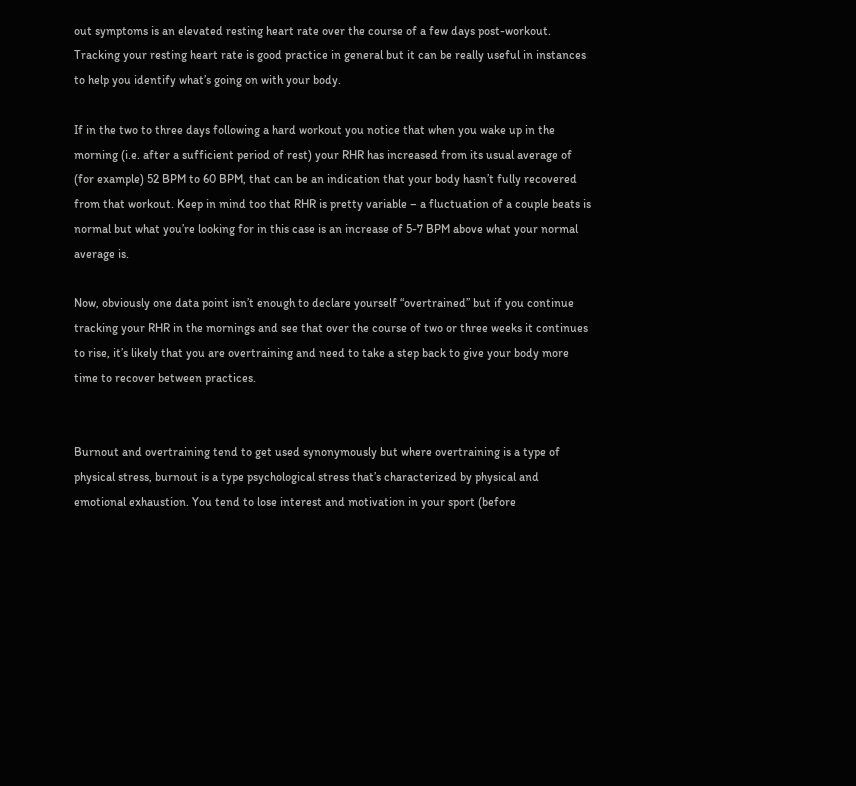out symptoms is an elevated resting heart rate over the course of a few days post-workout. Tracking your resting heart rate is good practice in general but it can be really useful in instances to help you identify what’s going on with your body.

If in the two to three days following a hard workout you notice that when you wake up in the morning (i.e. after a sufficient period of rest) your RHR has increased from its usual average of (for example) 52 BPM to 60 BPM, that can be an indication that your body hasn’t fully recovered from that workout. Keep in mind too that RHR is pretty variable – a fluctuation of a couple beats is normal but what you’re looking for in this case is an increase of 5-7 BPM above what your normal average is.

Now, obviously one data point isn’t enough to declare yourself “overtrained” but if you continue tracking your RHR in the mornings and see that over the course of two or three weeks it continues to rise, it’s likely that you are overtraining and need to take a step back to give your body more time to recover between practices.


Burnout and overtraining tend to get used synonymously but where overtraining is a type of physical stress, burnout is a type psychological stress that’s characterized by physical and emotional exhaustion. You tend to lose interest and motivation in your sport (before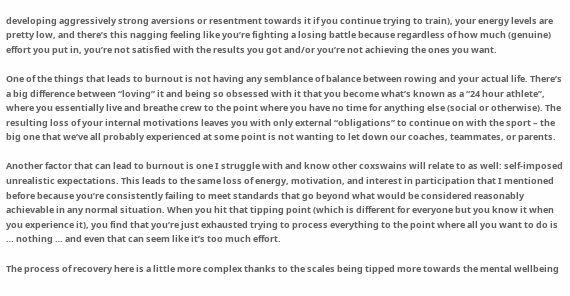developing aggressively strong aversions or resentment towards it if you continue trying to train), your energy levels are pretty low, and there’s this nagging feeling like you’re fighting a losing battle because regardless of how much (genuine) effort you put in, you’re not satisfied with the results you got and/or you’re not achieving the ones you want.

One of the things that leads to burnout is not having any semblance of balance between rowing and your actual life. There’s a big difference between “loving” it and being so obsessed with it that you become what’s known as a “24 hour athlete”, where you essentially live and breathe crew to the point where you have no time for anything else (social or otherwise). The resulting loss of your internal motivations leaves you with only external “obligations” to continue on with the sport – the big one that we’ve all probably experienced at some point is not wanting to let down our coaches, teammates, or parents.

Another factor that can lead to burnout is one I struggle with and know other coxswains will relate to as well: self-imposed unrealistic expectations. This leads to the same loss of energy, motivation, and interest in participation that I mentioned before because you’re consistently failing to meet standards that go beyond what would be considered reasonably achievable in any normal situation. When you hit that tipping point (which is different for everyone but you know it when you experience it), you find that you’re just exhausted trying to process everything to the point where all you want to do is … nothing … and even that can seem like it’s too much effort.

The process of recovery here is a little more complex thanks to the scales being tipped more towards the mental wellbeing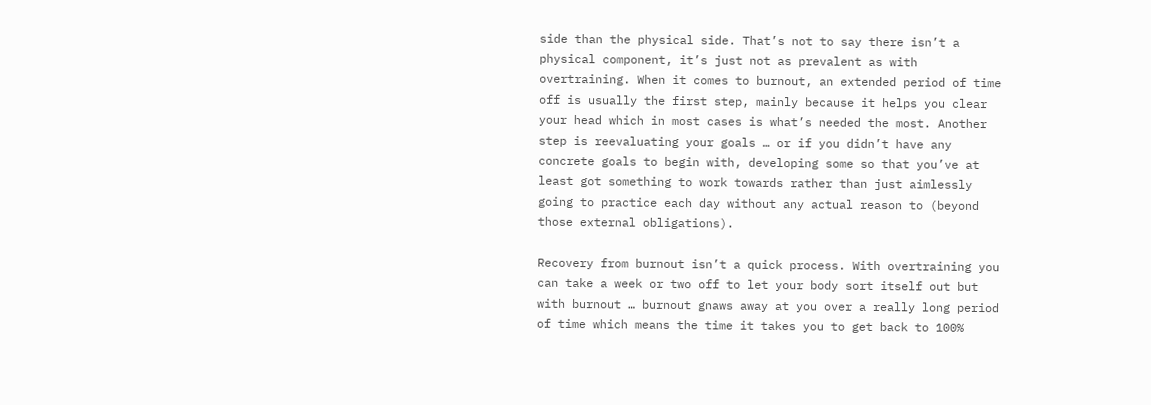side than the physical side. That’s not to say there isn’t a physical component, it’s just not as prevalent as with overtraining. When it comes to burnout, an extended period of time off is usually the first step, mainly because it helps you clear your head which in most cases is what’s needed the most. Another step is reevaluating your goals … or if you didn’t have any concrete goals to begin with, developing some so that you’ve at least got something to work towards rather than just aimlessly going to practice each day without any actual reason to (beyond those external obligations).

Recovery from burnout isn’t a quick process. With overtraining you can take a week or two off to let your body sort itself out but with burnout … burnout gnaws away at you over a really long period of time which means the time it takes you to get back to 100%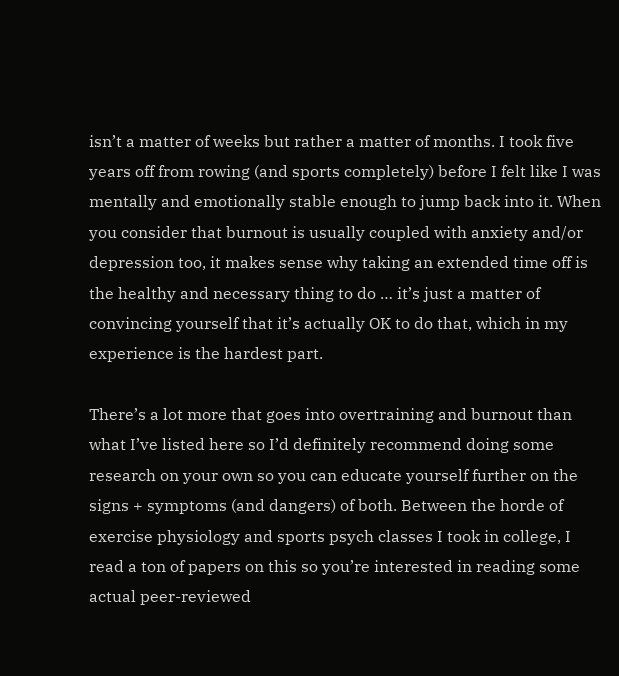isn’t a matter of weeks but rather a matter of months. I took five years off from rowing (and sports completely) before I felt like I was mentally and emotionally stable enough to jump back into it. When you consider that burnout is usually coupled with anxiety and/or depression too, it makes sense why taking an extended time off is the healthy and necessary thing to do … it’s just a matter of convincing yourself that it’s actually OK to do that, which in my experience is the hardest part.

There’s a lot more that goes into overtraining and burnout than what I’ve listed here so I’d definitely recommend doing some research on your own so you can educate yourself further on the signs + symptoms (and dangers) of both. Between the horde of exercise physiology and sports psych classes I took in college, I read a ton of papers on this so you’re interested in reading some actual peer-reviewed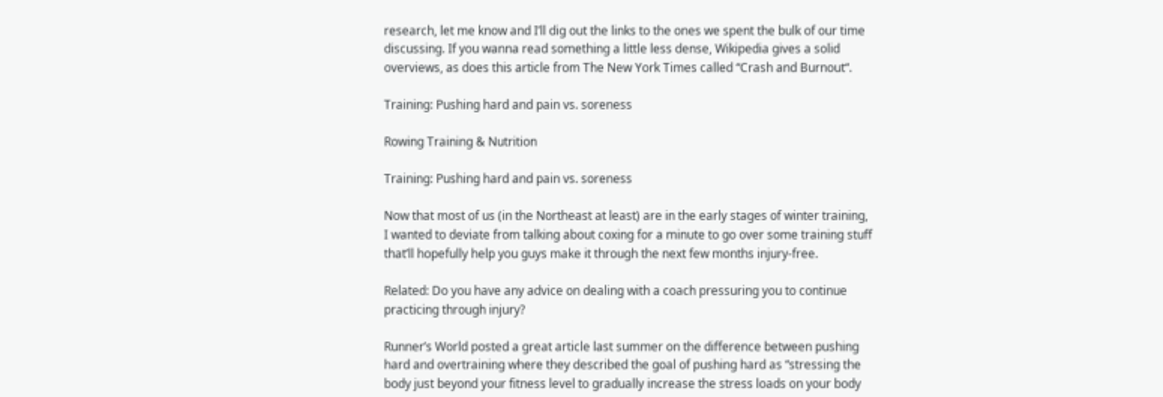research, let me know and I’ll dig out the links to the ones we spent the bulk of our time discussing. If you wanna read something a little less dense, Wikipedia gives a solid overviews, as does this article from The New York Times called “Crash and Burnout“.

Training: Pushing hard and pain vs. soreness

Rowing Training & Nutrition

Training: Pushing hard and pain vs. soreness

Now that most of us (in the Northeast at least) are in the early stages of winter training, I wanted to deviate from talking about coxing for a minute to go over some training stuff that’ll hopefully help you guys make it through the next few months injury-free.

Related: Do you have any advice on dealing with a coach pressuring you to continue practicing through injury?

Runner’s World posted a great article last summer on the difference between pushing hard and overtraining where they described the goal of pushing hard as “stressing the body just beyond your fitness level to gradually increase the stress loads on your body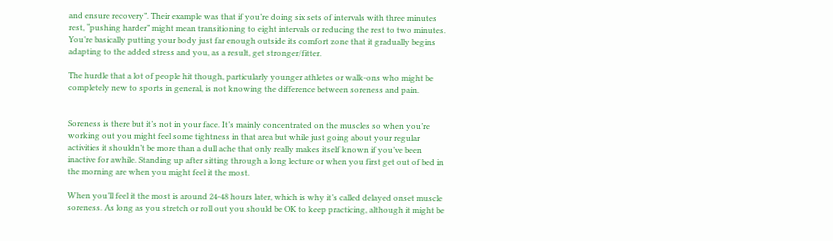and ensure recovery”. Their example was that if you’re doing six sets of intervals with three minutes rest, “pushing harder” might mean transitioning to eight intervals or reducing the rest to two minutes. You’re basically putting your body just far enough outside its comfort zone that it gradually begins adapting to the added stress and you, as a result, get stronger/fitter.

The hurdle that a lot of people hit though, particularly younger athletes or walk-ons who might be completely new to sports in general, is not knowing the difference between soreness and pain.


Soreness is there but it’s not in your face. It’s mainly concentrated on the muscles so when you’re working out you might feel some tightness in that area but while just going about your regular activities it shouldn’t be more than a dull ache that only really makes itself known if you’ve been inactive for awhile. Standing up after sitting through a long lecture or when you first get out of bed in the morning are when you might feel it the most.

When you’ll feel it the most is around 24-48 hours later, which is why it’s called delayed onset muscle soreness. As long as you stretch or roll out you should be OK to keep practicing, although it might be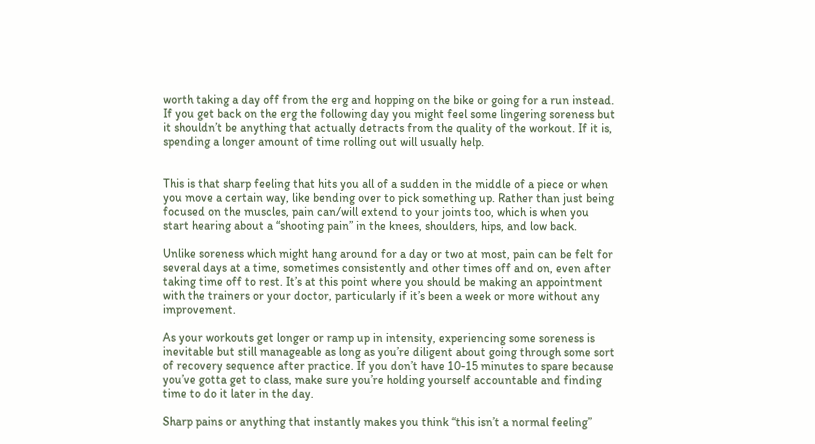worth taking a day off from the erg and hopping on the bike or going for a run instead. If you get back on the erg the following day you might feel some lingering soreness but it shouldn’t be anything that actually detracts from the quality of the workout. If it is, spending a longer amount of time rolling out will usually help.


This is that sharp feeling that hits you all of a sudden in the middle of a piece or when you move a certain way, like bending over to pick something up. Rather than just being focused on the muscles, pain can/will extend to your joints too, which is when you start hearing about a “shooting pain” in the knees, shoulders, hips, and low back.

Unlike soreness which might hang around for a day or two at most, pain can be felt for several days at a time, sometimes consistently and other times off and on, even after taking time off to rest. It’s at this point where you should be making an appointment with the trainers or your doctor, particularly if it’s been a week or more without any improvement.

As your workouts get longer or ramp up in intensity, experiencing some soreness is inevitable but still manageable as long as you’re diligent about going through some sort of recovery sequence after practice. If you don’t have 10-15 minutes to spare because you’ve gotta get to class, make sure you’re holding yourself accountable and finding time to do it later in the day.

Sharp pains or anything that instantly makes you think “this isn’t a normal feeling”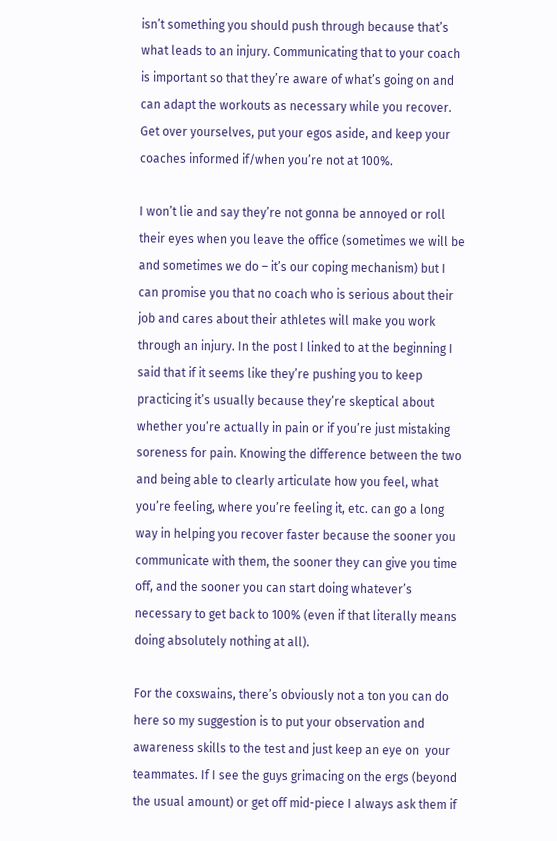isn’t something you should push through because that’s what leads to an injury. Communicating that to your coach is important so that they’re aware of what’s going on and can adapt the workouts as necessary while you recover. Get over yourselves, put your egos aside, and keep your coaches informed if/when you’re not at 100%.

I won’t lie and say they’re not gonna be annoyed or roll their eyes when you leave the office (sometimes we will be and sometimes we do – it’s our coping mechanism) but I can promise you that no coach who is serious about their job and cares about their athletes will make you work through an injury. In the post I linked to at the beginning I said that if it seems like they’re pushing you to keep practicing it’s usually because they’re skeptical about whether you’re actually in pain or if you’re just mistaking soreness for pain. Knowing the difference between the two and being able to clearly articulate how you feel, what you’re feeling, where you’re feeling it, etc. can go a long way in helping you recover faster because the sooner you communicate with them, the sooner they can give you time off, and the sooner you can start doing whatever’s necessary to get back to 100% (even if that literally means doing absolutely nothing at all).

For the coxswains, there’s obviously not a ton you can do here so my suggestion is to put your observation and awareness skills to the test and just keep an eye on  your teammates. If I see the guys grimacing on the ergs (beyond the usual amount) or get off mid-piece I always ask them if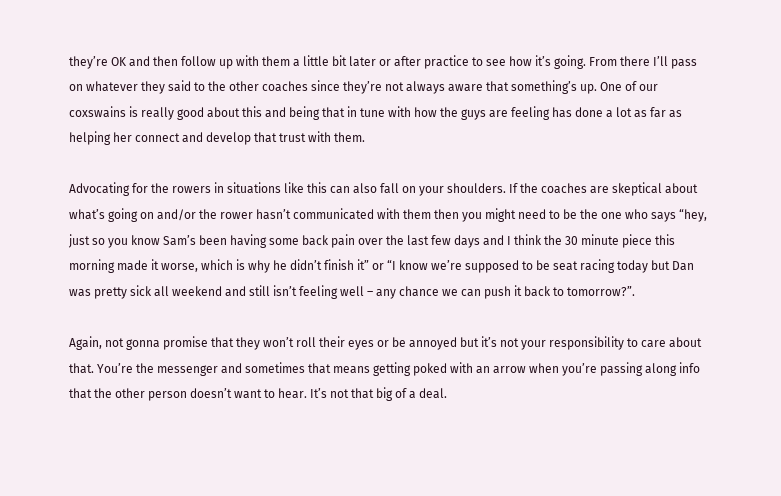they’re OK and then follow up with them a little bit later or after practice to see how it’s going. From there I’ll pass on whatever they said to the other coaches since they’re not always aware that something’s up. One of our coxswains is really good about this and being that in tune with how the guys are feeling has done a lot as far as helping her connect and develop that trust with them.

Advocating for the rowers in situations like this can also fall on your shoulders. If the coaches are skeptical about what’s going on and/or the rower hasn’t communicated with them then you might need to be the one who says “hey, just so you know Sam’s been having some back pain over the last few days and I think the 30 minute piece this morning made it worse, which is why he didn’t finish it” or “I know we’re supposed to be seat racing today but Dan was pretty sick all weekend and still isn’t feeling well – any chance we can push it back to tomorrow?”.

Again, not gonna promise that they won’t roll their eyes or be annoyed but it’s not your responsibility to care about that. You’re the messenger and sometimes that means getting poked with an arrow when you’re passing along info that the other person doesn’t want to hear. It’s not that big of a deal.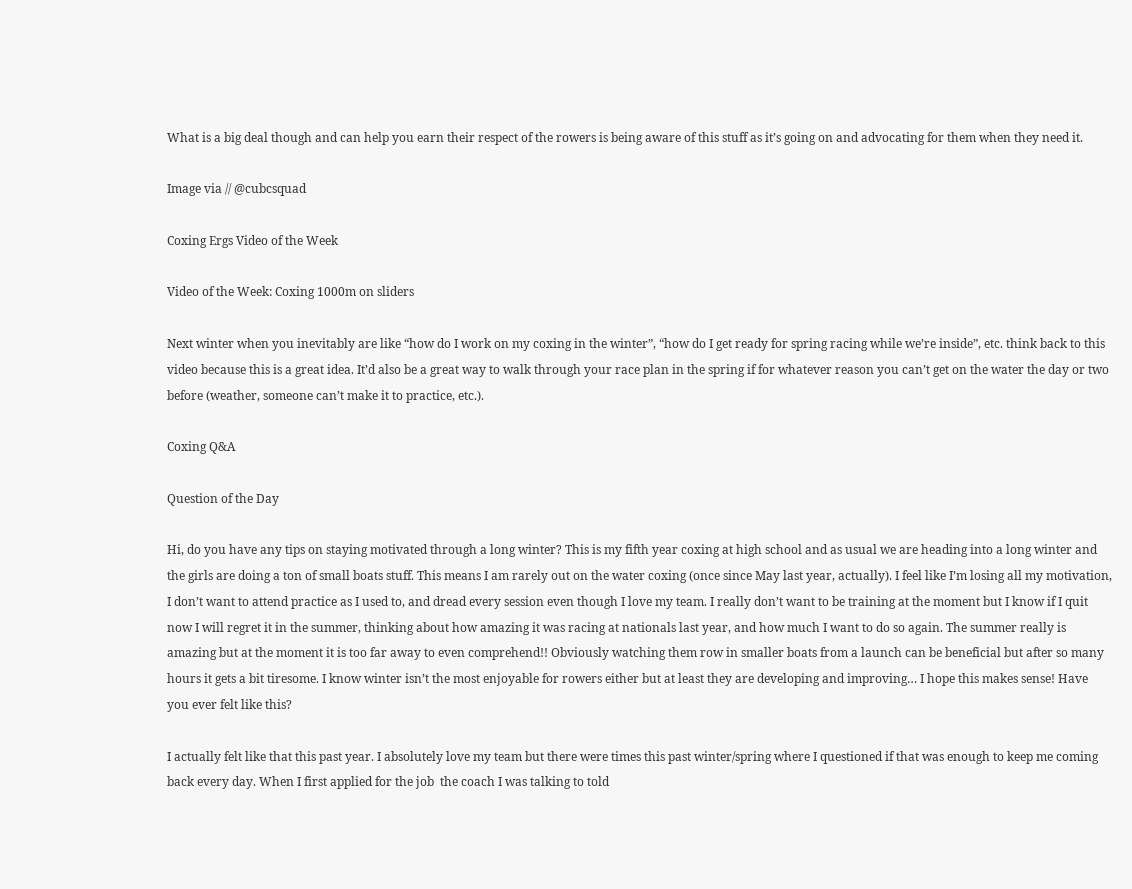What is a big deal though and can help you earn their respect of the rowers is being aware of this stuff as it’s going on and advocating for them when they need it.

Image via // @cubcsquad

Coxing Ergs Video of the Week

Video of the Week: Coxing 1000m on sliders

Next winter when you inevitably are like “how do I work on my coxing in the winter”, “how do I get ready for spring racing while we’re inside”, etc. think back to this video because this is a great idea. It’d also be a great way to walk through your race plan in the spring if for whatever reason you can’t get on the water the day or two before (weather, someone can’t make it to practice, etc.).

Coxing Q&A

Question of the Day

Hi, do you have any tips on staying motivated through a long winter? This is my fifth year coxing at high school and as usual we are heading into a long winter and the girls are doing a ton of small boats stuff. This means I am rarely out on the water coxing (once since May last year, actually). I feel like I’m losing all my motivation, I don’t want to attend practice as I used to, and dread every session even though I love my team. I really don’t want to be training at the moment but I know if I quit now I will regret it in the summer, thinking about how amazing it was racing at nationals last year, and how much I want to do so again. The summer really is amazing but at the moment it is too far away to even comprehend!! Obviously watching them row in smaller boats from a launch can be beneficial but after so many hours it gets a bit tiresome. I know winter isn’t the most enjoyable for rowers either but at least they are developing and improving… I hope this makes sense! Have you ever felt like this?

I actually felt like that this past year. I absolutely love my team but there were times this past winter/spring where I questioned if that was enough to keep me coming back every day. When I first applied for the job  the coach I was talking to told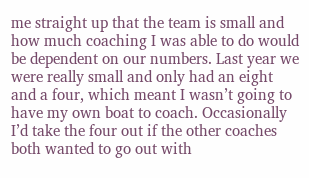me straight up that the team is small and how much coaching I was able to do would be dependent on our numbers. Last year we were really small and only had an eight and a four, which meant I wasn’t going to have my own boat to coach. Occasionally I’d take the four out if the other coaches both wanted to go out with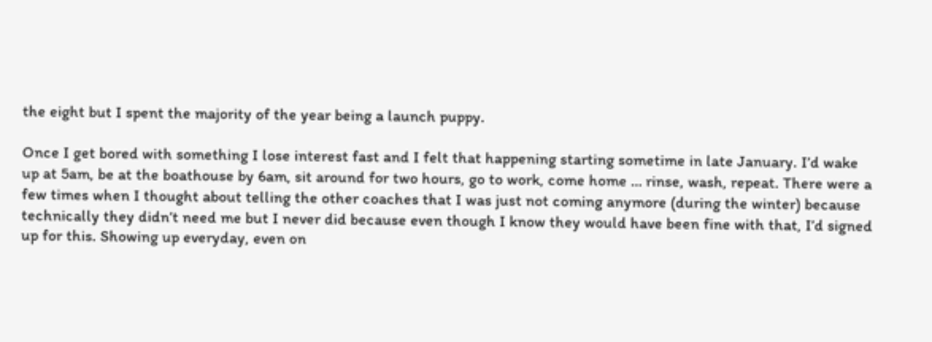the eight but I spent the majority of the year being a launch puppy.

Once I get bored with something I lose interest fast and I felt that happening starting sometime in late January. I’d wake up at 5am, be at the boathouse by 6am, sit around for two hours, go to work, come home … rinse, wash, repeat. There were a few times when I thought about telling the other coaches that I was just not coming anymore (during the winter) because technically they didn’t need me but I never did because even though I know they would have been fine with that, I’d signed up for this. Showing up everyday, even on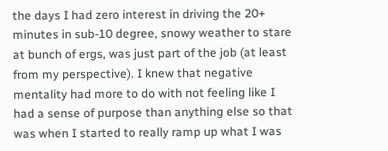the days I had zero interest in driving the 20+ minutes in sub-10 degree, snowy weather to stare at bunch of ergs, was just part of the job (at least from my perspective). I knew that negative mentality had more to do with not feeling like I had a sense of purpose than anything else so that was when I started to really ramp up what I was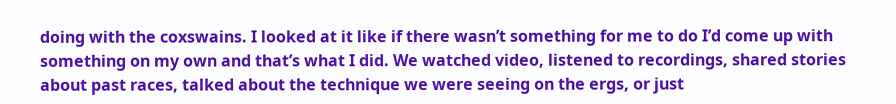doing with the coxswains. I looked at it like if there wasn’t something for me to do I’d come up with something on my own and that’s what I did. We watched video, listened to recordings, shared stories about past races, talked about the technique we were seeing on the ergs, or just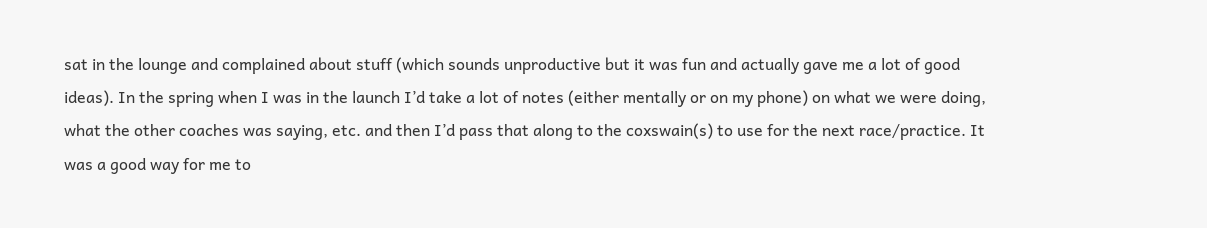sat in the lounge and complained about stuff (which sounds unproductive but it was fun and actually gave me a lot of good ideas). In the spring when I was in the launch I’d take a lot of notes (either mentally or on my phone) on what we were doing, what the other coaches was saying, etc. and then I’d pass that along to the coxswain(s) to use for the next race/practice. It was a good way for me to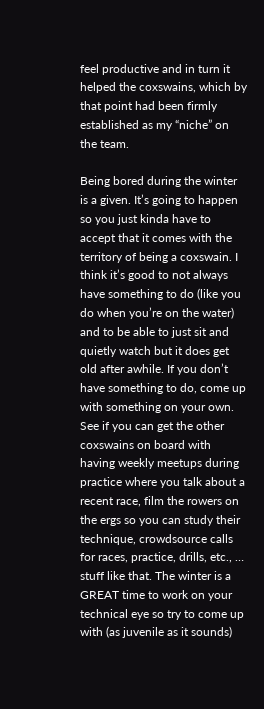feel productive and in turn it helped the coxswains, which by that point had been firmly established as my “niche” on the team.

Being bored during the winter is a given. It’s going to happen so you just kinda have to accept that it comes with the territory of being a coxswain. I think it’s good to not always have something to do (like you do when you’re on the water) and to be able to just sit and quietly watch but it does get old after awhile. If you don’t have something to do, come up with something on your own. See if you can get the other coxswains on board with having weekly meetups during practice where you talk about a recent race, film the rowers on the ergs so you can study their technique, crowdsource calls for races, practice, drills, etc., … stuff like that. The winter is a GREAT time to work on your technical eye so try to come up with (as juvenile as it sounds)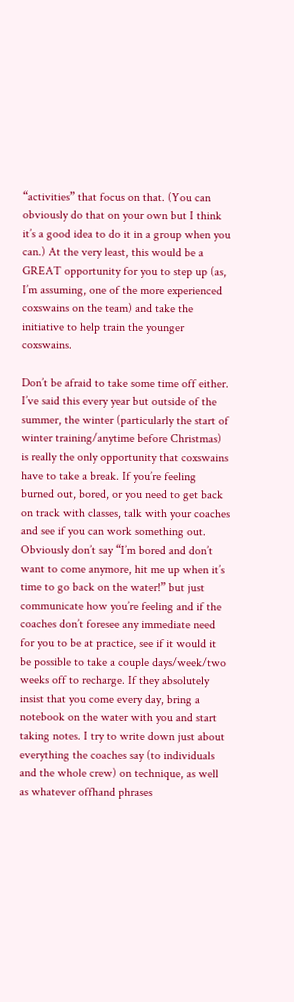“activities” that focus on that. (You can obviously do that on your own but I think it’s a good idea to do it in a group when you can.) At the very least, this would be a GREAT opportunity for you to step up (as, I’m assuming, one of the more experienced coxswains on the team) and take the initiative to help train the younger coxswains.

Don’t be afraid to take some time off either. I’ve said this every year but outside of the summer, the winter (particularly the start of winter training/anytime before Christmas) is really the only opportunity that coxswains have to take a break. If you’re feeling burned out, bored, or you need to get back on track with classes, talk with your coaches and see if you can work something out. Obviously don’t say “I’m bored and don’t want to come anymore, hit me up when it’s time to go back on the water!” but just communicate how you’re feeling and if the coaches don’t foresee any immediate need for you to be at practice, see if it would it be possible to take a couple days/week/two weeks off to recharge. If they absolutely insist that you come every day, bring a notebook on the water with you and start taking notes. I try to write down just about everything the coaches say (to individuals and the whole crew) on technique, as well as whatever offhand phrases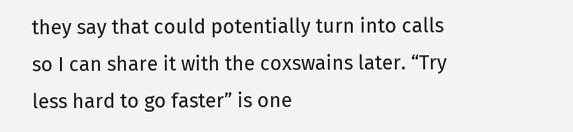they say that could potentially turn into calls so I can share it with the coxswains later. “Try less hard to go faster” is one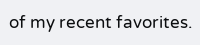of my recent favorites.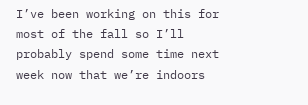I’ve been working on this for most of the fall so I’ll probably spend some time next week now that we’re indoors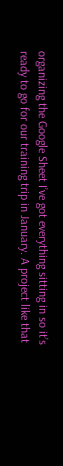organizing the Google Sheet I’ve got everything sitting in so it’s ready to go for our training trip in January. A project like that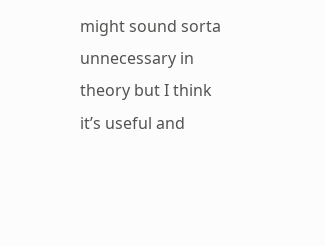might sound sorta unnecessary in theory but I think it’s useful and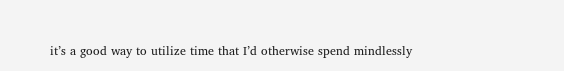it’s a good way to utilize time that I’d otherwise spend mindlessly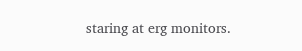staring at erg monitors.